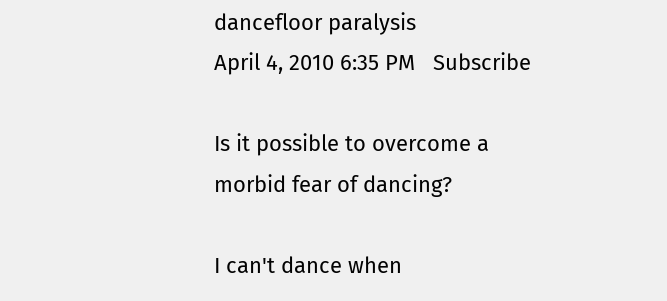dancefloor paralysis
April 4, 2010 6:35 PM   Subscribe

Is it possible to overcome a morbid fear of dancing?

I can't dance when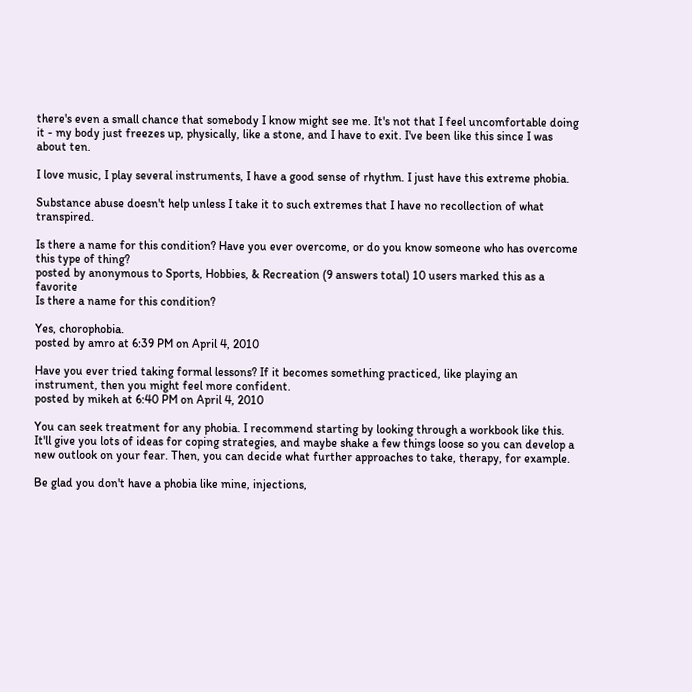there's even a small chance that somebody I know might see me. It's not that I feel uncomfortable doing it - my body just freezes up, physically, like a stone, and I have to exit. I've been like this since I was about ten.

I love music, I play several instruments, I have a good sense of rhythm. I just have this extreme phobia.

Substance abuse doesn't help unless I take it to such extremes that I have no recollection of what transpired.

Is there a name for this condition? Have you ever overcome, or do you know someone who has overcome this type of thing?
posted by anonymous to Sports, Hobbies, & Recreation (9 answers total) 10 users marked this as a favorite
Is there a name for this condition?

Yes, chorophobia.
posted by amro at 6:39 PM on April 4, 2010

Have you ever tried taking formal lessons? If it becomes something practiced, like playing an instrument, then you might feel more confident.
posted by mikeh at 6:40 PM on April 4, 2010

You can seek treatment for any phobia. I recommend starting by looking through a workbook like this. It'll give you lots of ideas for coping strategies, and maybe shake a few things loose so you can develop a new outlook on your fear. Then, you can decide what further approaches to take, therapy, for example.

Be glad you don't have a phobia like mine, injections,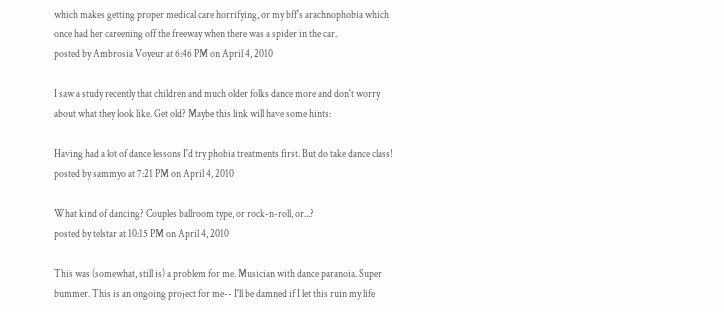which makes getting proper medical care horrifying, or my bff's arachnophobia which once had her careening off the freeway when there was a spider in the car.
posted by Ambrosia Voyeur at 6:46 PM on April 4, 2010

I saw a study recently that children and much older folks dance more and don't worry about what they look like. Get old? Maybe this link will have some hints:

Having had a lot of dance lessons I'd try phobia treatments first. But do take dance class!
posted by sammyo at 7:21 PM on April 4, 2010

What kind of dancing? Couples ballroom type, or rock-n-roll, or...?
posted by telstar at 10:15 PM on April 4, 2010

This was (somewhat, still is) a problem for me. Musician with dance paranoia. Super bummer. This is an ongoing project for me-- I'll be damned if I let this ruin my life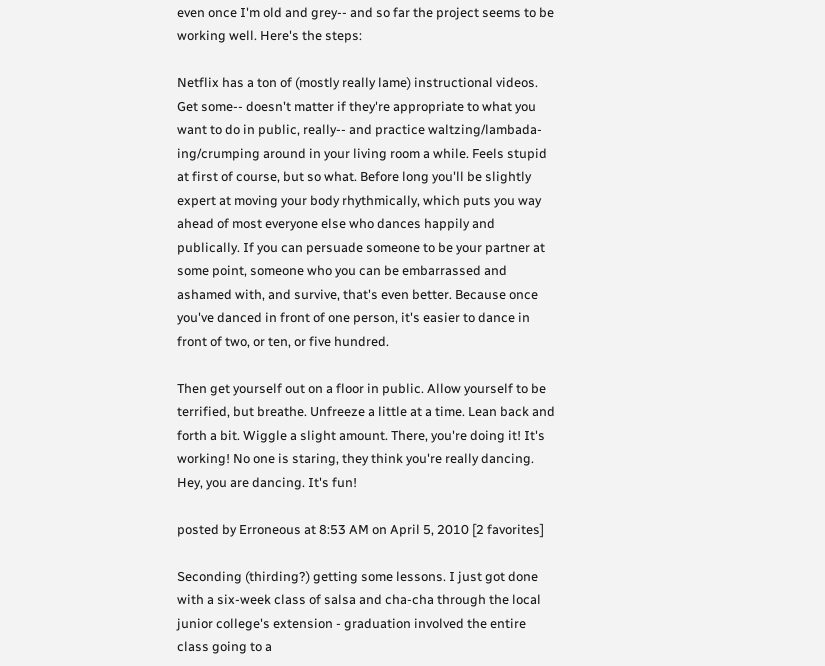even once I'm old and grey-- and so far the project seems to be working well. Here's the steps:

Netflix has a ton of (mostly really lame) instructional videos. Get some-- doesn't matter if they're appropriate to what you want to do in public, really-- and practice waltzing/lambada-ing/crumping around in your living room a while. Feels stupid at first of course, but so what. Before long you'll be slightly expert at moving your body rhythmically, which puts you way ahead of most everyone else who dances happily and publically. If you can persuade someone to be your partner at some point, someone who you can be embarrassed and ashamed with, and survive, that's even better. Because once you've danced in front of one person, it's easier to dance in front of two, or ten, or five hundred.

Then get yourself out on a floor in public. Allow yourself to be terrified, but breathe. Unfreeze a little at a time. Lean back and forth a bit. Wiggle a slight amount. There, you're doing it! It's working! No one is staring, they think you're really dancing. Hey, you are dancing. It's fun!

posted by Erroneous at 8:53 AM on April 5, 2010 [2 favorites]

Seconding (thirding?) getting some lessons. I just got done with a six-week class of salsa and cha-cha through the local junior college's extension - graduation involved the entire class going to a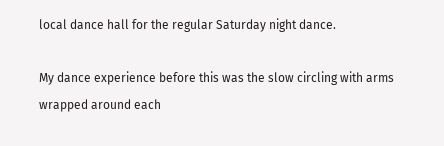local dance hall for the regular Saturday night dance.

My dance experience before this was the slow circling with arms wrapped around each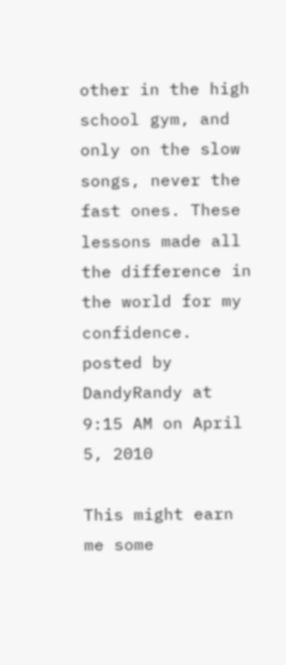other in the high school gym, and only on the slow songs, never the fast ones. These lessons made all the difference in the world for my confidence.
posted by DandyRandy at 9:15 AM on April 5, 2010

This might earn me some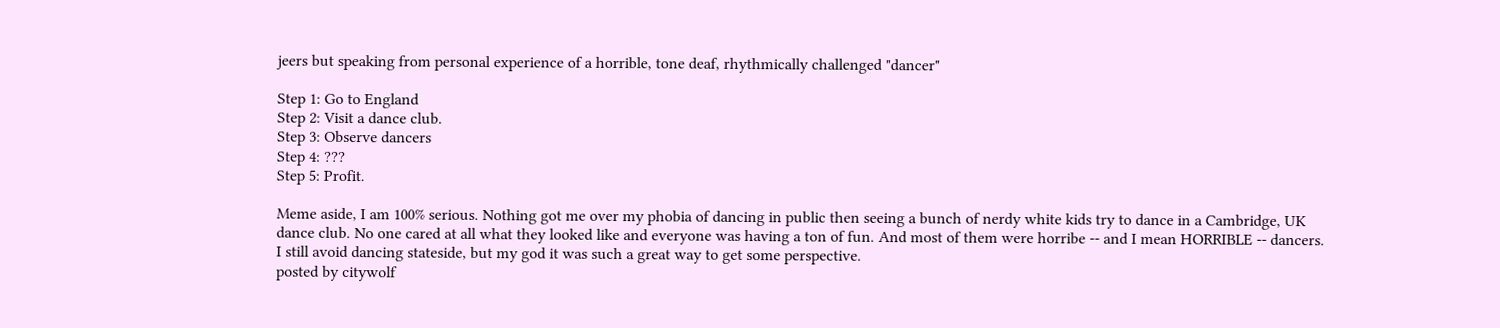jeers but speaking from personal experience of a horrible, tone deaf, rhythmically challenged "dancer"

Step 1: Go to England
Step 2: Visit a dance club.
Step 3: Observe dancers
Step 4: ???
Step 5: Profit.

Meme aside, I am 100% serious. Nothing got me over my phobia of dancing in public then seeing a bunch of nerdy white kids try to dance in a Cambridge, UK dance club. No one cared at all what they looked like and everyone was having a ton of fun. And most of them were horribe -- and I mean HORRIBLE -- dancers. I still avoid dancing stateside, but my god it was such a great way to get some perspective.
posted by citywolf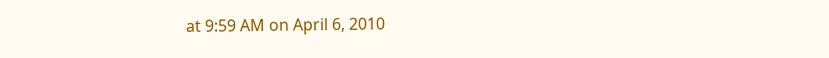at 9:59 AM on April 6, 2010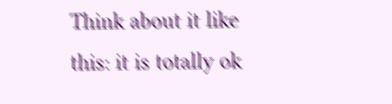Think about it like this: it is totally ok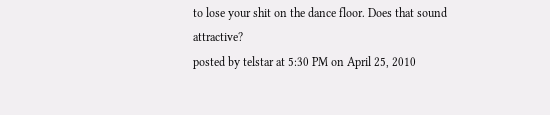to lose your shit on the dance floor. Does that sound attractive?
posted by telstar at 5:30 PM on April 25, 2010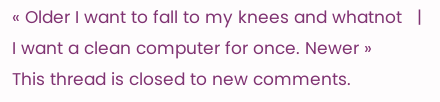« Older I want to fall to my knees and whatnot   |   I want a clean computer for once. Newer »
This thread is closed to new comments.